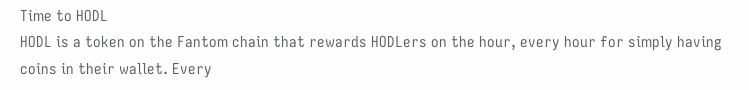Time to HODL
HODL is a token on the Fantom chain that rewards HODLers on the hour, every hour for simply having coins in their wallet. Every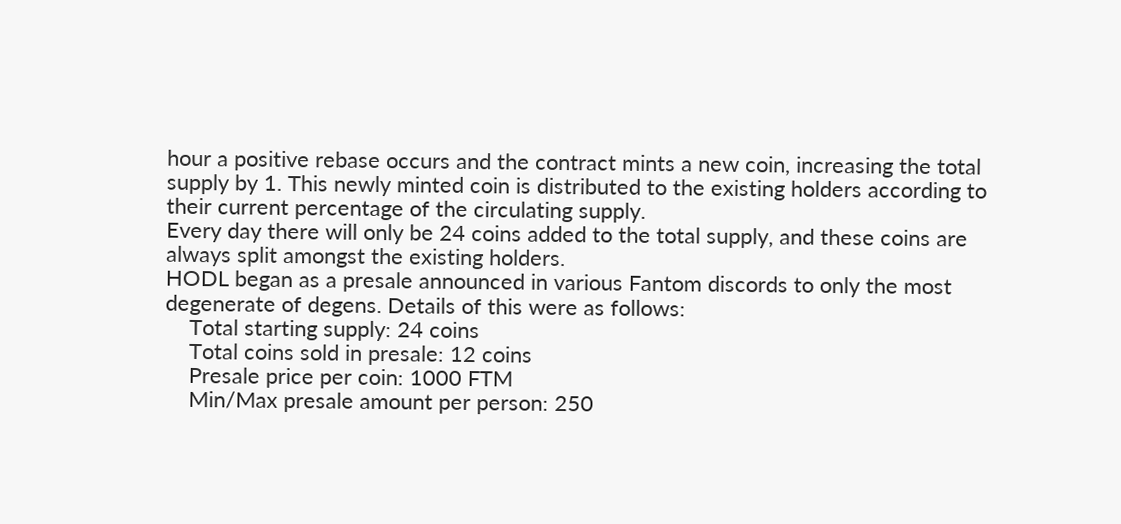hour a positive rebase occurs and the contract mints a new coin, increasing the total supply by 1. This newly minted coin is distributed to the existing holders according to their current percentage of the circulating supply.
Every day there will only be 24 coins added to the total supply, and these coins are always split amongst the existing holders.
HODL began as a presale announced in various Fantom discords to only the most degenerate of degens. Details of this were as follows:
    Total starting supply: 24 coins
    Total coins sold in presale: 12 coins
    Presale price per coin: 1000 FTM
    Min/Max presale amount per person: 250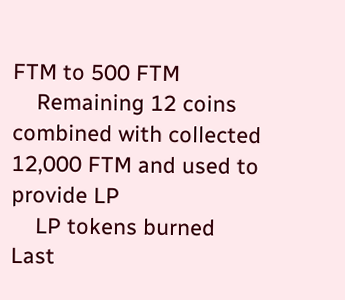FTM to 500 FTM
    Remaining 12 coins combined with collected 12,000 FTM and used to provide LP
    LP tokens burned
Last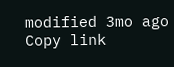modified 3mo ago
Copy link